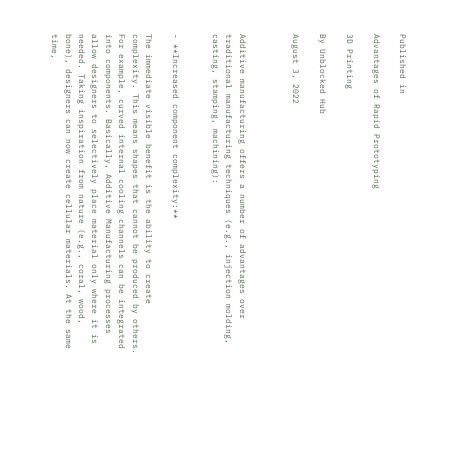Published in

Advantages of Rapid Prototyping

3D Printing

By Unblocked Hub

August 3, 2022



Additive manufacturing offers a number of advantages over traditional manufacturing techniques (e.g., injection molding, casting, stamping, machining):


- **Increased component complexity:**

The immediate visible benefit is the ability to create complexity. This means shapes that cannot be produced by others. For example, curved internal cooling channels can be integrated into components. Basically, Additive Manufacturing processes allow designers to selectively place material only where it is needed. Taking inspiration from nature (e.g., coral, wood, bone), designers can now create cellular materials. At the same time,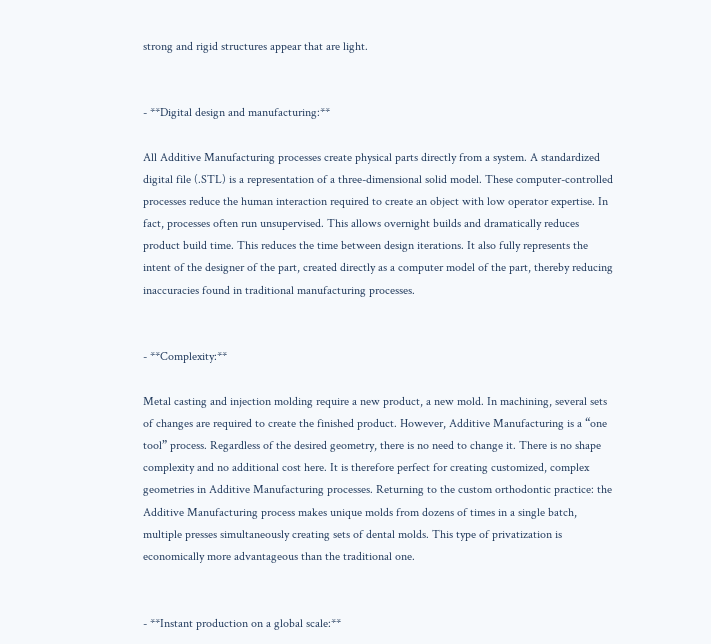strong and rigid structures appear that are light.


- **Digital design and manufacturing:**

All Additive Manufacturing processes create physical parts directly from a system. A standardized digital file (.STL) is a representation of a three-dimensional solid model. These computer-controlled processes reduce the human interaction required to create an object with low operator expertise. In fact, processes often run unsupervised. This allows overnight builds and dramatically reduces product build time. This reduces the time between design iterations. It also fully represents the intent of the designer of the part, created directly as a computer model of the part, thereby reducing inaccuracies found in traditional manufacturing processes.


- **Complexity:**

Metal casting and injection molding require a new product, a new mold. In machining, several sets of changes are required to create the finished product. However, Additive Manufacturing is a “one tool” process. Regardless of the desired geometry, there is no need to change it. There is no shape complexity and no additional cost here. It is therefore perfect for creating customized, complex geometries in Additive Manufacturing processes. Returning to the custom orthodontic practice: the Additive Manufacturing process makes unique molds from dozens of times in a single batch, multiple presses simultaneously creating sets of dental molds. This type of privatization is economically more advantageous than the traditional one.


- **Instant production on a global scale:**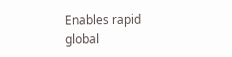Enables rapid global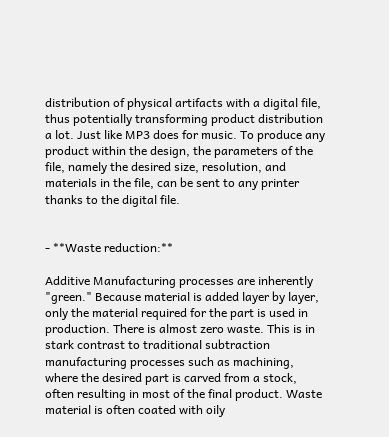distribution of physical artifacts with a digital file, thus potentially transforming product distribution a lot. Just like MP3 does for music. To produce any product within the design, the parameters of the file, namely the desired size, resolution, and materials in the file, can be sent to any printer thanks to the digital file.


- **Waste reduction:**

Additive Manufacturing processes are inherently "green." Because material is added layer by layer, only the material required for the part is used in production. There is almost zero waste. This is in stark contrast to traditional subtraction manufacturing processes such as machining, where the desired part is carved from a stock, often resulting in most of the final product. Waste material is often coated with oily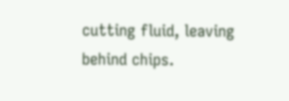cutting fluid, leaving behind chips.